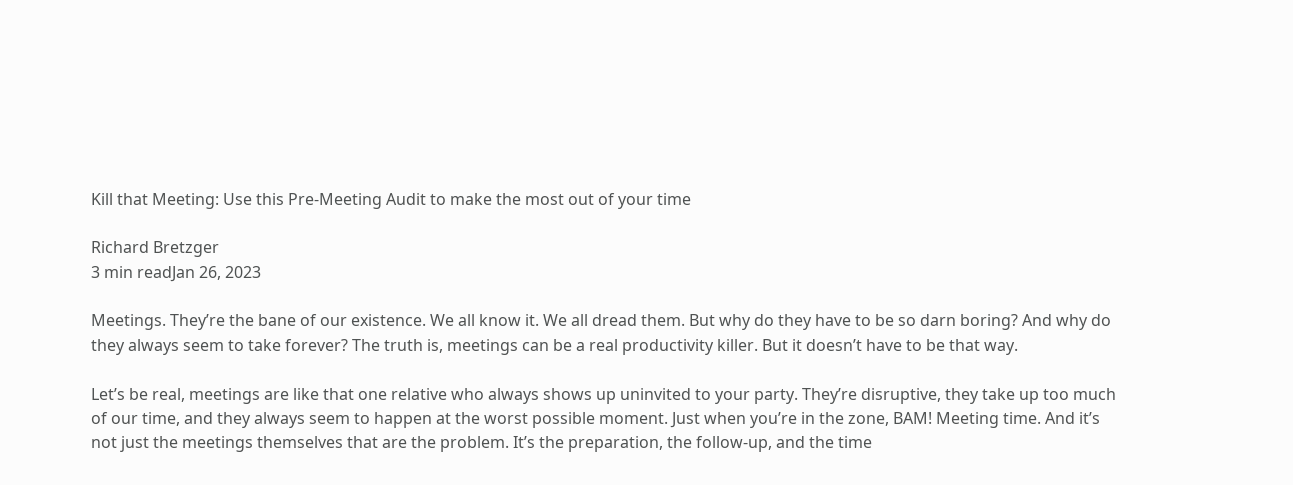Kill that Meeting: Use this Pre-Meeting Audit to make the most out of your time

Richard Bretzger
3 min readJan 26, 2023

Meetings. They’re the bane of our existence. We all know it. We all dread them. But why do they have to be so darn boring? And why do they always seem to take forever? The truth is, meetings can be a real productivity killer. But it doesn’t have to be that way.

Let’s be real, meetings are like that one relative who always shows up uninvited to your party. They’re disruptive, they take up too much of our time, and they always seem to happen at the worst possible moment. Just when you’re in the zone, BAM! Meeting time. And it’s not just the meetings themselves that are the problem. It’s the preparation, the follow-up, and the time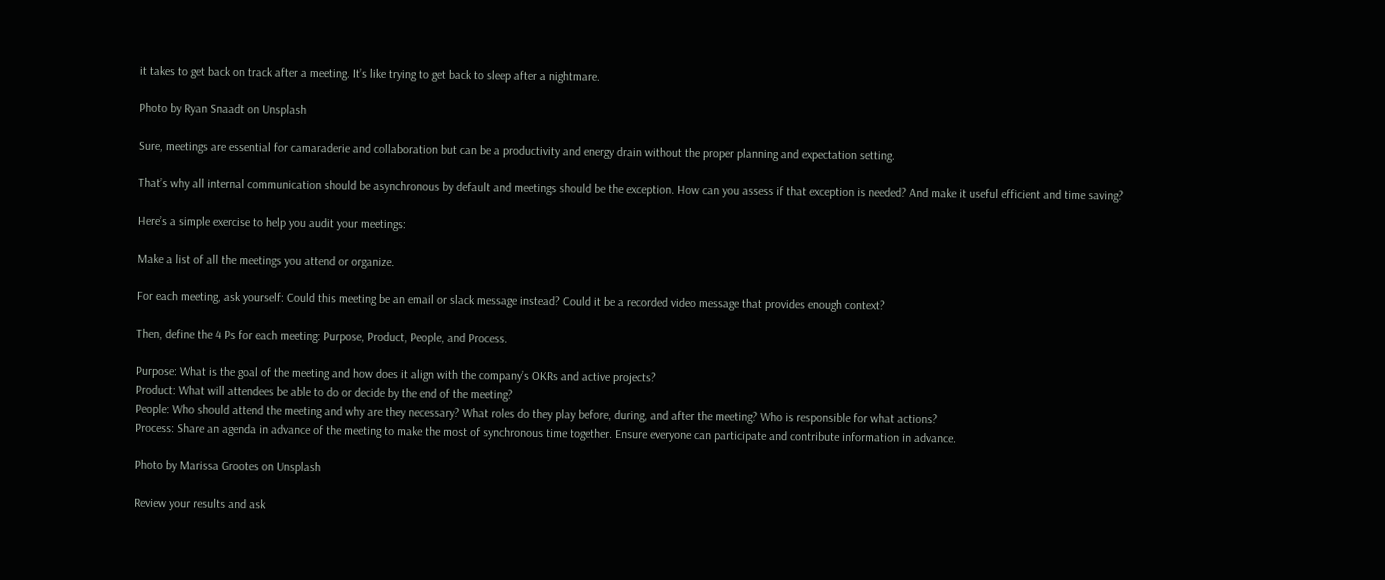it takes to get back on track after a meeting. It’s like trying to get back to sleep after a nightmare.

Photo by Ryan Snaadt on Unsplash

Sure, meetings are essential for camaraderie and collaboration but can be a productivity and energy drain without the proper planning and expectation setting.

That’s why all internal communication should be asynchronous by default and meetings should be the exception. How can you assess if that exception is needed? And make it useful efficient and time saving?

Here’s a simple exercise to help you audit your meetings:

Make a list of all the meetings you attend or organize.

For each meeting, ask yourself: Could this meeting be an email or slack message instead? Could it be a recorded video message that provides enough context?

Then, define the 4 Ps for each meeting: Purpose, Product, People, and Process.

Purpose: What is the goal of the meeting and how does it align with the company’s OKRs and active projects?
Product: What will attendees be able to do or decide by the end of the meeting?
People: Who should attend the meeting and why are they necessary? What roles do they play before, during, and after the meeting? Who is responsible for what actions?
Process: Share an agenda in advance of the meeting to make the most of synchronous time together. Ensure everyone can participate and contribute information in advance.

Photo by Marissa Grootes on Unsplash

Review your results and ask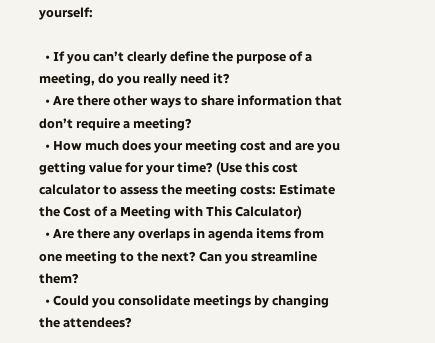yourself:

  • If you can’t clearly define the purpose of a meeting, do you really need it?
  • Are there other ways to share information that don’t require a meeting?
  • How much does your meeting cost and are you getting value for your time? (Use this cost calculator to assess the meeting costs: Estimate the Cost of a Meeting with This Calculator)
  • Are there any overlaps in agenda items from one meeting to the next? Can you streamline them?
  • Could you consolidate meetings by changing the attendees?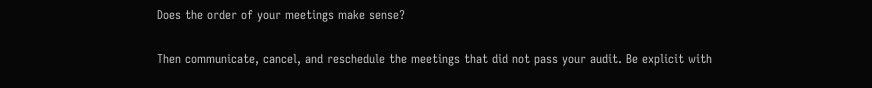Does the order of your meetings make sense?

Then communicate, cancel, and reschedule the meetings that did not pass your audit. Be explicit with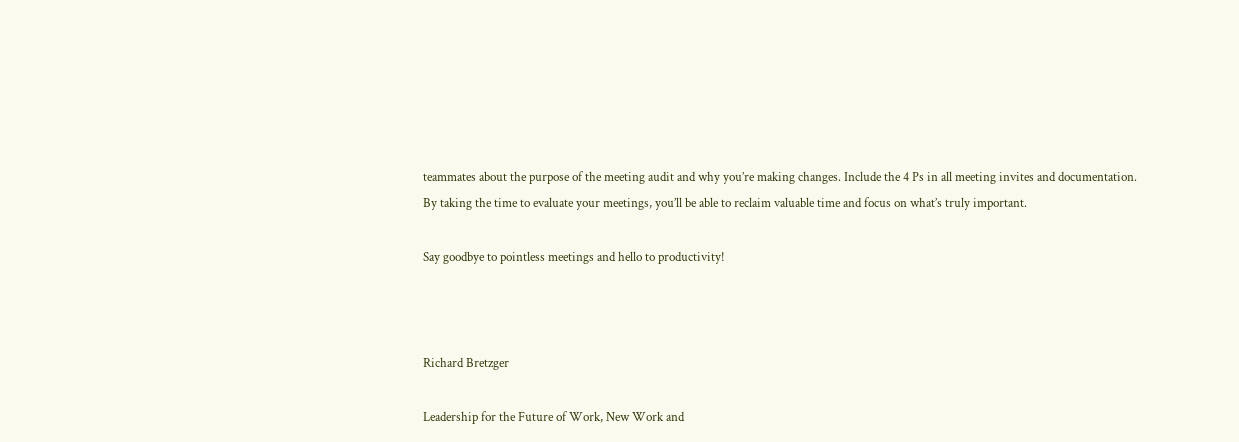teammates about the purpose of the meeting audit and why you’re making changes. Include the 4 Ps in all meeting invites and documentation.
By taking the time to evaluate your meetings, you’ll be able to reclaim valuable time and focus on what’s truly important.

Say goodbye to pointless meetings and hello to productivity!



Richard Bretzger

Leadership for the Future of Work, New Work and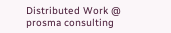Distributed Work @ prosma consulting